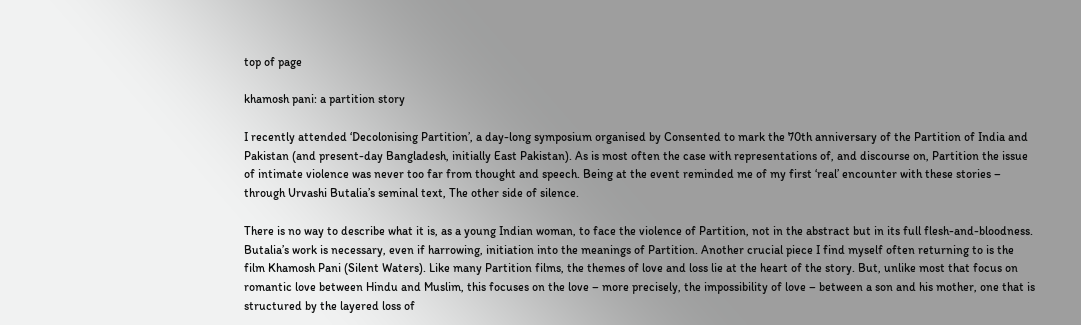top of page

khamosh pani: a partition story

I recently attended ‘Decolonising Partition’, a day-long symposium organised by Consented to mark the 70th anniversary of the Partition of India and Pakistan (and present-day Bangladesh, initially East Pakistan). As is most often the case with representations of, and discourse on, Partition the issue of intimate violence was never too far from thought and speech. Being at the event reminded me of my first ‘real’ encounter with these stories – through Urvashi Butalia’s seminal text, The other side of silence.

There is no way to describe what it is, as a young Indian woman, to face the violence of Partition, not in the abstract but in its full flesh-and-bloodness. Butalia’s work is necessary, even if harrowing, initiation into the meanings of Partition. Another crucial piece I find myself often returning to is the film Khamosh Pani (Silent Waters). Like many Partition films, the themes of love and loss lie at the heart of the story. But, unlike most that focus on romantic love between Hindu and Muslim, this focuses on the love – more precisely, the impossibility of love – between a son and his mother, one that is structured by the layered loss of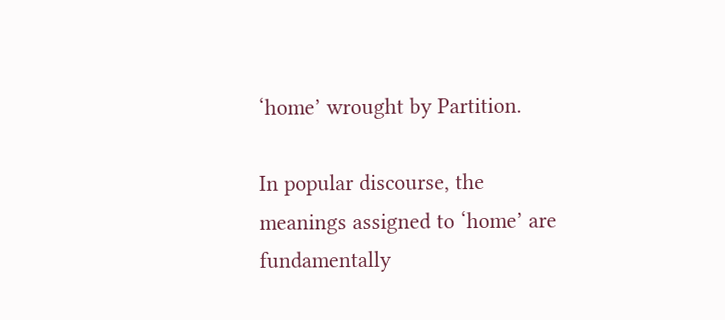‘home’ wrought by Partition.

In popular discourse, the meanings assigned to ‘home’ are fundamentally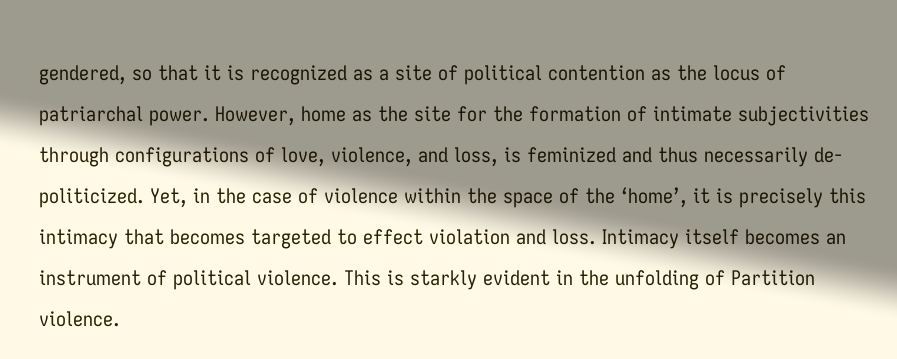gendered, so that it is recognized as a site of political contention as the locus of patriarchal power. However, home as the site for the formation of intimate subjectivities through configurations of love, violence, and loss, is feminized and thus necessarily de-politicized. Yet, in the case of violence within the space of the ‘home’, it is precisely this intimacy that becomes targeted to effect violation and loss. Intimacy itself becomes an instrument of political violence. This is starkly evident in the unfolding of Partition violence.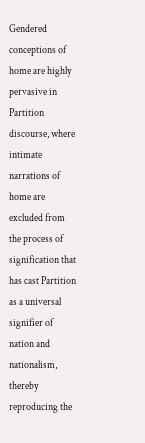Gendered conceptions of home are highly pervasive in Partition discourse, where intimate narrations of home are excluded from the process of signification that has cast Partition as a universal signifier of nation and nationalism, thereby reproducing the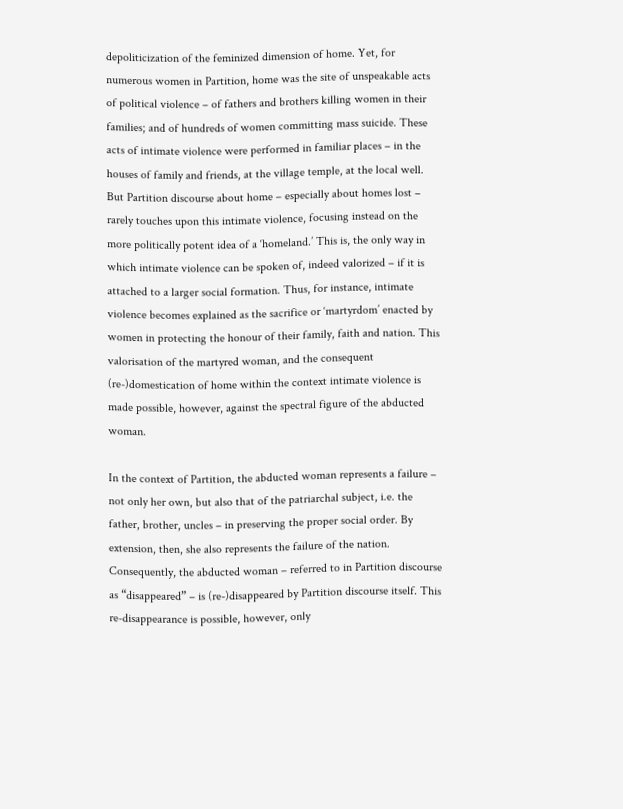depoliticization of the feminized dimension of home. Yet, for numerous women in Partition, home was the site of unspeakable acts of political violence – of fathers and brothers killing women in their families; and of hundreds of women committing mass suicide. These acts of intimate violence were performed in familiar places – in the houses of family and friends, at the village temple, at the local well. But Partition discourse about home – especially about homes lost – rarely touches upon this intimate violence, focusing instead on the more politically potent idea of a ‘homeland.’ This is, the only way in which intimate violence can be spoken of, indeed valorized – if it is attached to a larger social formation. Thus, for instance, intimate violence becomes explained as the sacrifice or ‘martyrdom’ enacted by women in protecting the honour of their family, faith and nation. This valorisation of the martyred woman, and the consequent (re-)domestication of home within the context intimate violence is made possible, however, against the spectral figure of the abducted woman.

In the context of Partition, the abducted woman represents a failure – not only her own, but also that of the patriarchal subject, i.e. the father, brother, uncles – in preserving the proper social order. By extension, then, she also represents the failure of the nation. Consequently, the abducted woman – referred to in Partition discourse as “disappeared” – is (re-)disappeared by Partition discourse itself. This re-disappearance is possible, however, only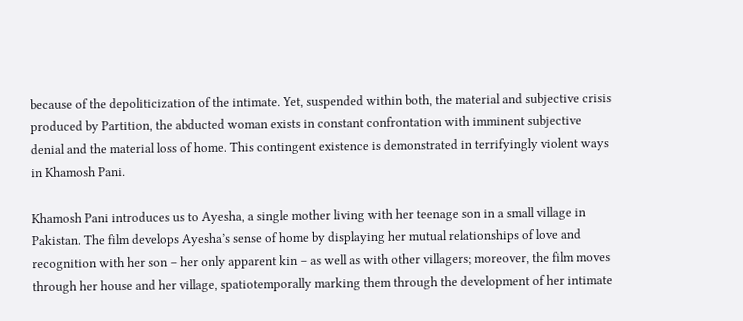because of the depoliticization of the intimate. Yet, suspended within both, the material and subjective crisis produced by Partition, the abducted woman exists in constant confrontation with imminent subjective denial and the material loss of home. This contingent existence is demonstrated in terrifyingly violent ways in Khamosh Pani.

Khamosh Pani introduces us to Ayesha, a single mother living with her teenage son in a small village in Pakistan. The film develops Ayesha’s sense of home by displaying her mutual relationships of love and recognition with her son – her only apparent kin – as well as with other villagers; moreover, the film moves through her house and her village, spatiotemporally marking them through the development of her intimate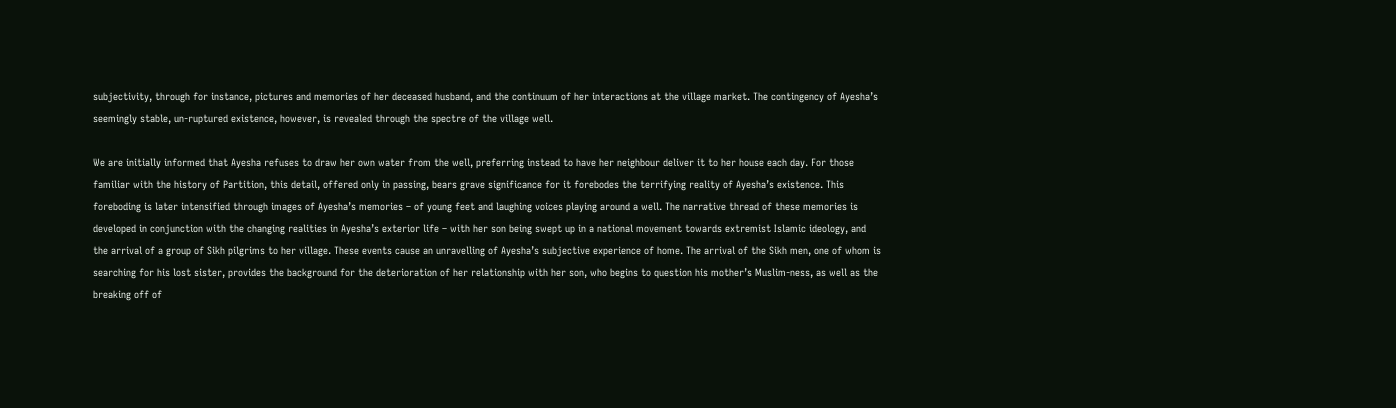subjectivity, through for instance, pictures and memories of her deceased husband, and the continuum of her interactions at the village market. The contingency of Ayesha’s seemingly stable, un-ruptured existence, however, is revealed through the spectre of the village well.

We are initially informed that Ayesha refuses to draw her own water from the well, preferring instead to have her neighbour deliver it to her house each day. For those familiar with the history of Partition, this detail, offered only in passing, bears grave significance for it forebodes the terrifying reality of Ayesha’s existence. This foreboding is later intensified through images of Ayesha’s memories – of young feet and laughing voices playing around a well. The narrative thread of these memories is developed in conjunction with the changing realities in Ayesha’s exterior life – with her son being swept up in a national movement towards extremist Islamic ideology, and the arrival of a group of Sikh pilgrims to her village. These events cause an unravelling of Ayesha’s subjective experience of home. The arrival of the Sikh men, one of whom is searching for his lost sister, provides the background for the deterioration of her relationship with her son, who begins to question his mother’s Muslim-ness, as well as the breaking off of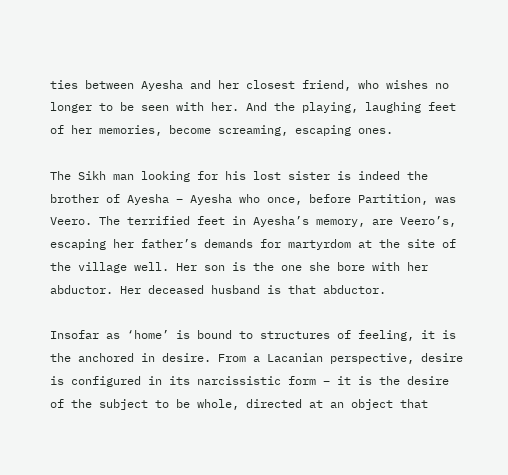ties between Ayesha and her closest friend, who wishes no longer to be seen with her. And the playing, laughing feet of her memories, become screaming, escaping ones.

The Sikh man looking for his lost sister is indeed the brother of Ayesha – Ayesha who once, before Partition, was Veero. The terrified feet in Ayesha’s memory, are Veero’s, escaping her father’s demands for martyrdom at the site of the village well. Her son is the one she bore with her abductor. Her deceased husband is that abductor.

Insofar as ‘home’ is bound to structures of feeling, it is the anchored in desire. From a Lacanian perspective, desire is configured in its narcissistic form – it is the desire of the subject to be whole, directed at an object that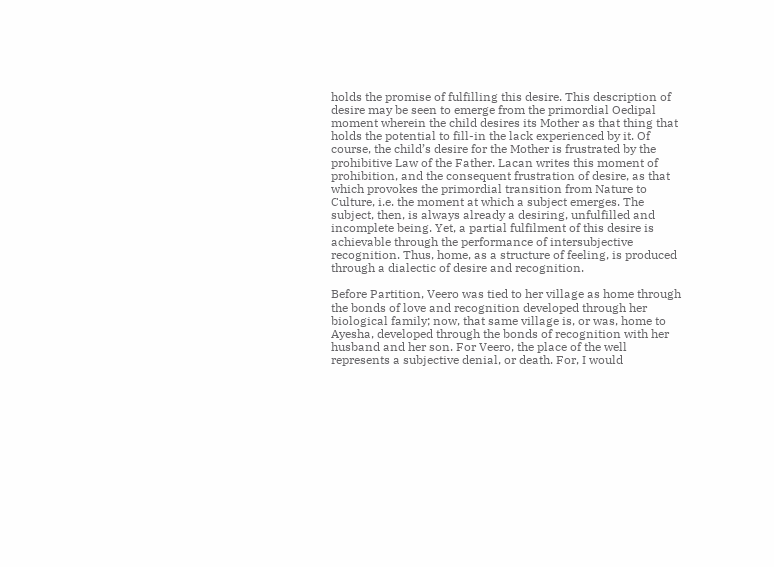holds the promise of fulfilling this desire. This description of desire may be seen to emerge from the primordial Oedipal moment wherein the child desires its Mother as that thing that holds the potential to fill-in the lack experienced by it. Of course, the child’s desire for the Mother is frustrated by the prohibitive Law of the Father. Lacan writes this moment of prohibition, and the consequent frustration of desire, as that which provokes the primordial transition from Nature to Culture, i.e. the moment at which a subject emerges. The subject, then, is always already a desiring, unfulfilled and incomplete being. Yet, a partial fulfilment of this desire is achievable through the performance of intersubjective recognition. Thus, home, as a structure of feeling, is produced through a dialectic of desire and recognition.

Before Partition, Veero was tied to her village as home through the bonds of love and recognition developed through her biological family; now, that same village is, or was, home to Ayesha, developed through the bonds of recognition with her husband and her son. For Veero, the place of the well represents a subjective denial, or death. For, I would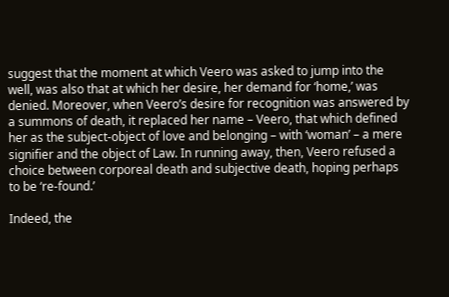suggest that the moment at which Veero was asked to jump into the well, was also that at which her desire, her demand for ‘home,’ was denied. Moreover, when Veero’s desire for recognition was answered by a summons of death, it replaced her name – Veero, that which defined her as the subject-object of love and belonging – with ‘woman’ – a mere signifier and the object of Law. In running away, then, Veero refused a choice between corporeal death and subjective death, hoping perhaps to be ‘re-found.’

Indeed, the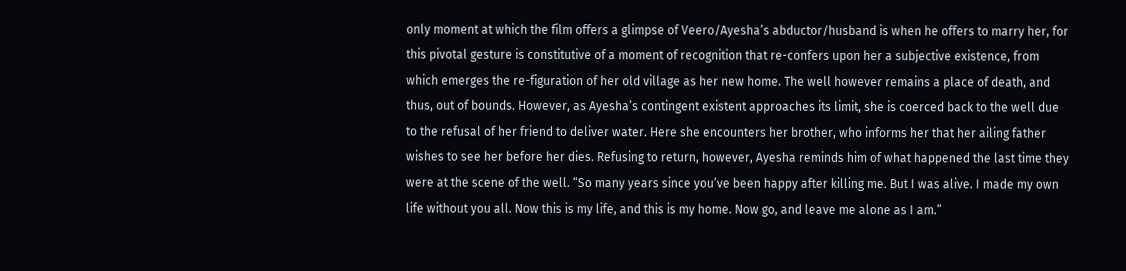only moment at which the film offers a glimpse of Veero/Ayesha’s abductor/husband is when he offers to marry her, for this pivotal gesture is constitutive of a moment of recognition that re-confers upon her a subjective existence, from which emerges the re-figuration of her old village as her new home. The well however remains a place of death, and thus, out of bounds. However, as Ayesha’s contingent existent approaches its limit, she is coerced back to the well due to the refusal of her friend to deliver water. Here she encounters her brother, who informs her that her ailing father wishes to see her before her dies. Refusing to return, however, Ayesha reminds him of what happened the last time they were at the scene of the well. “So many years since you’ve been happy after killing me. But I was alive. I made my own life without you all. Now this is my life, and this is my home. Now go, and leave me alone as I am.”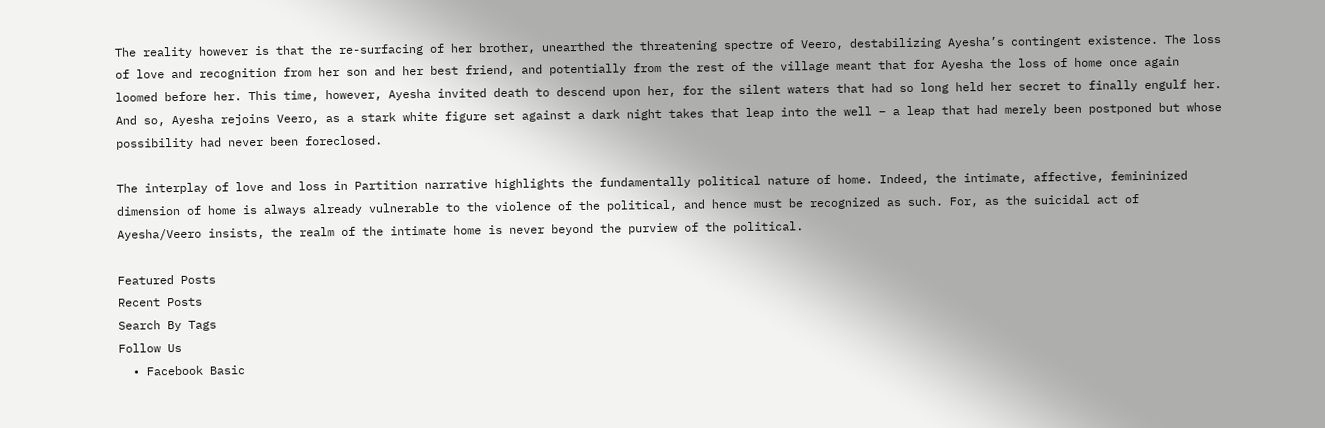The reality however is that the re-surfacing of her brother, unearthed the threatening spectre of Veero, destabilizing Ayesha’s contingent existence. The loss of love and recognition from her son and her best friend, and potentially from the rest of the village meant that for Ayesha the loss of home once again loomed before her. This time, however, Ayesha invited death to descend upon her, for the silent waters that had so long held her secret to finally engulf her. And so, Ayesha rejoins Veero, as a stark white figure set against a dark night takes that leap into the well – a leap that had merely been postponed but whose possibility had never been foreclosed.

The interplay of love and loss in Partition narrative highlights the fundamentally political nature of home. Indeed, the intimate, affective, femininized dimension of home is always already vulnerable to the violence of the political, and hence must be recognized as such. For, as the suicidal act of Ayesha/Veero insists, the realm of the intimate home is never beyond the purview of the political.

Featured Posts
Recent Posts
Search By Tags
Follow Us
  • Facebook Basic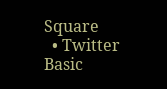Square
  • Twitter Basic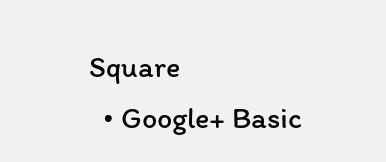Square
  • Google+ Basic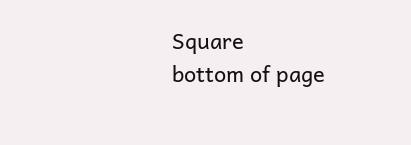Square
bottom of page